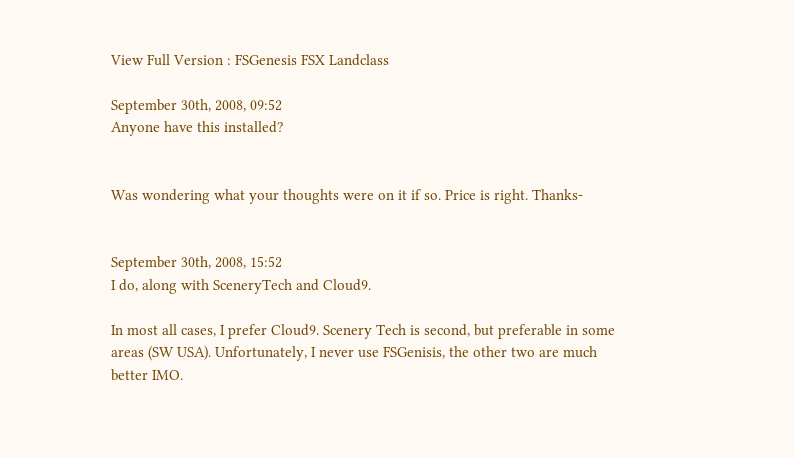View Full Version : FSGenesis FSX Landclass

September 30th, 2008, 09:52
Anyone have this installed?


Was wondering what your thoughts were on it if so. Price is right. Thanks-


September 30th, 2008, 15:52
I do, along with SceneryTech and Cloud9.

In most all cases, I prefer Cloud9. Scenery Tech is second, but preferable in some areas (SW USA). Unfortunately, I never use FSGenisis, the other two are much better IMO.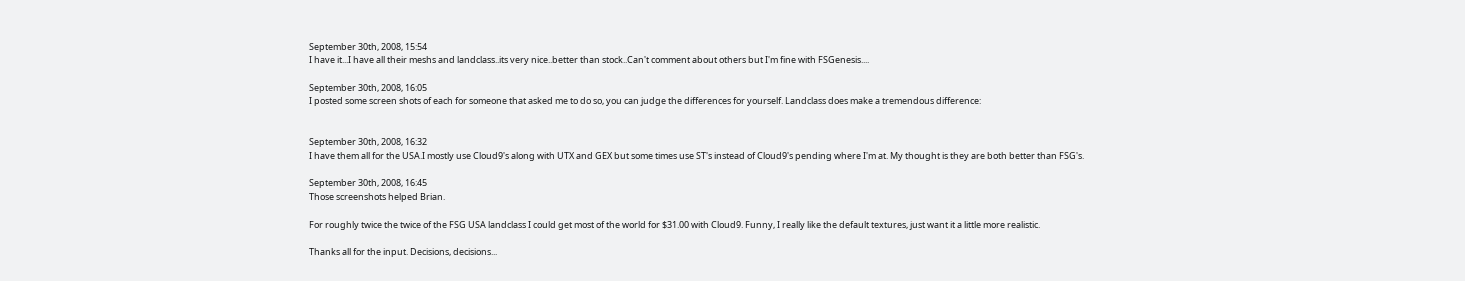September 30th, 2008, 15:54
I have it...I have all their meshs and landclass..its very nice..better than stock..Can't comment about others but I'm fine with FSGenesis....

September 30th, 2008, 16:05
I posted some screen shots of each for someone that asked me to do so, you can judge the differences for yourself. Landclass does make a tremendous difference:


September 30th, 2008, 16:32
I have them all for the USA.I mostly use Cloud9's along with UTX and GEX but some times use ST's instead of Cloud9's pending where I'm at. My thought is they are both better than FSG's.

September 30th, 2008, 16:45
Those screenshots helped Brian.

For roughly twice the twice of the FSG USA landclass I could get most of the world for $31.00 with Cloud9. Funny, I really like the default textures, just want it a little more realistic.

Thanks all for the input. Decisions, decisions...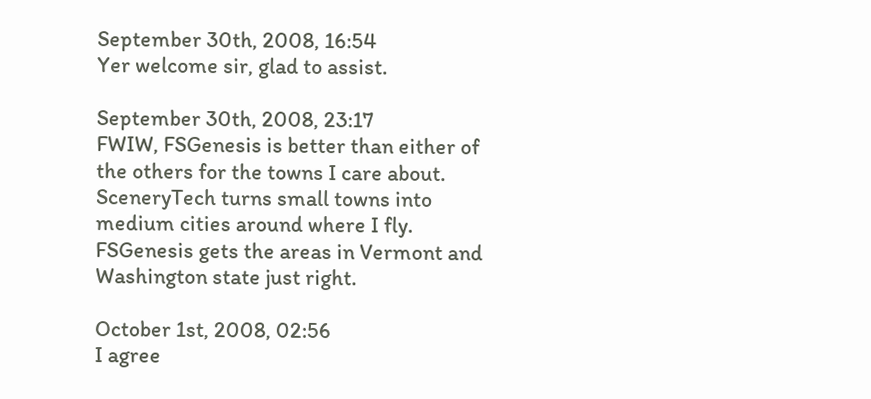September 30th, 2008, 16:54
Yer welcome sir, glad to assist.

September 30th, 2008, 23:17
FWIW, FSGenesis is better than either of the others for the towns I care about. SceneryTech turns small towns into medium cities around where I fly. FSGenesis gets the areas in Vermont and Washington state just right.

October 1st, 2008, 02:56
I agree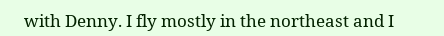with Denny. I fly mostly in the northeast and I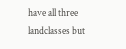have all three landclasses but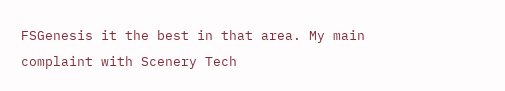FSGenesis it the best in that area. My main complaint with Scenery Tech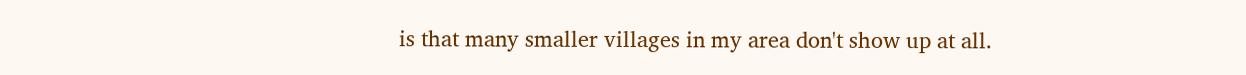is that many smaller villages in my area don't show up at all.